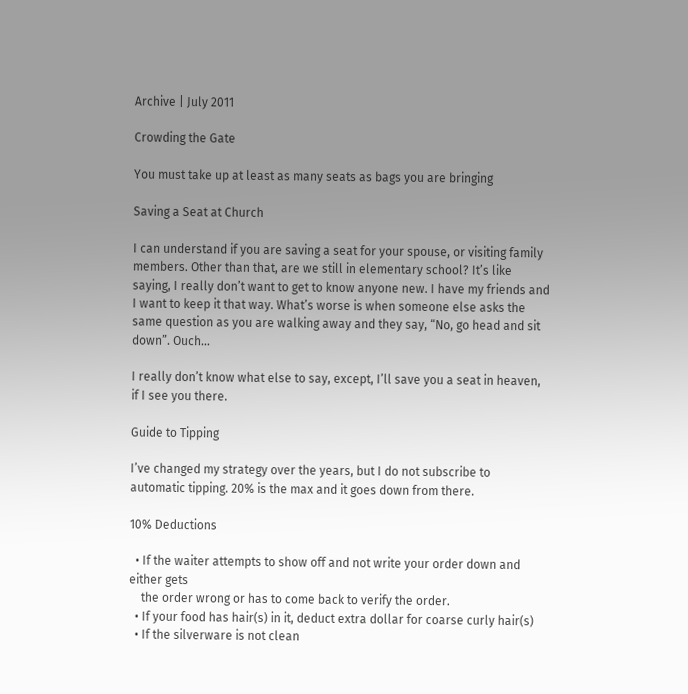Archive | July 2011

Crowding the Gate

You must take up at least as many seats as bags you are bringing

Saving a Seat at Church

I can understand if you are saving a seat for your spouse, or visiting family members. Other than that, are we still in elementary school? It’s like saying, I really don’t want to get to know anyone new. I have my friends and I want to keep it that way. What’s worse is when someone else asks the same question as you are walking away and they say, “No, go head and sit down”. Ouch…

I really don’t know what else to say, except, I’ll save you a seat in heaven, if I see you there.

Guide to Tipping

I’ve changed my strategy over the years, but I do not subscribe to automatic tipping. 20% is the max and it goes down from there.

10% Deductions

  • If the waiter attempts to show off and not write your order down and either gets
    the order wrong or has to come back to verify the order.
  • If your food has hair(s) in it, deduct extra dollar for coarse curly hair(s)
  • If the silverware is not clean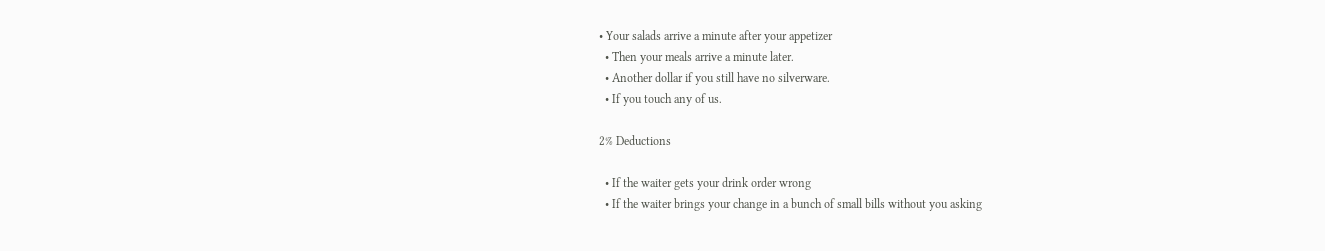• Your salads arrive a minute after your appetizer
  • Then your meals arrive a minute later.
  • Another dollar if you still have no silverware.
  • If you touch any of us.

2% Deductions

  • If the waiter gets your drink order wrong
  • If the waiter brings your change in a bunch of small bills without you asking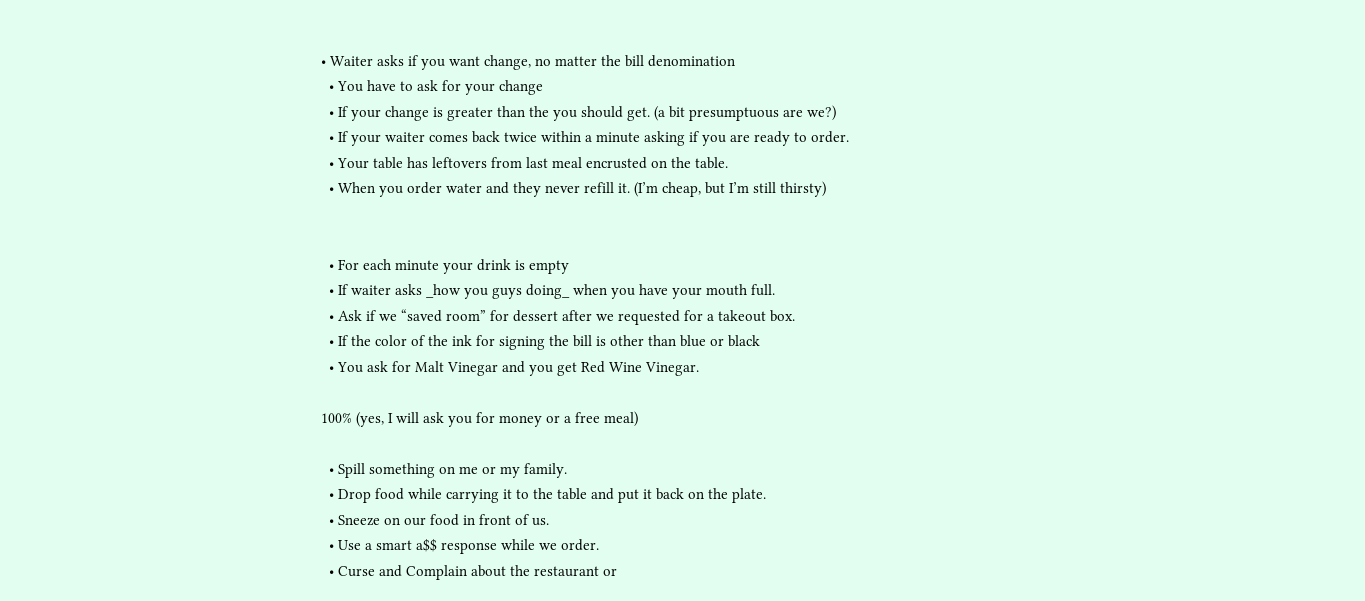• Waiter asks if you want change, no matter the bill denomination
  • You have to ask for your change
  • If your change is greater than the you should get. (a bit presumptuous are we?)
  • If your waiter comes back twice within a minute asking if you are ready to order.
  • Your table has leftovers from last meal encrusted on the table.
  • When you order water and they never refill it. (I’m cheap, but I’m still thirsty)


  • For each minute your drink is empty
  • If waiter asks _how you guys doing_ when you have your mouth full.
  • Ask if we “saved room” for dessert after we requested for a takeout box.
  • If the color of the ink for signing the bill is other than blue or black
  • You ask for Malt Vinegar and you get Red Wine Vinegar.

100% (yes, I will ask you for money or a free meal)

  • Spill something on me or my family.
  • Drop food while carrying it to the table and put it back on the plate.
  • Sneeze on our food in front of us.
  • Use a smart a$$ response while we order.
  • Curse and Complain about the restaurant or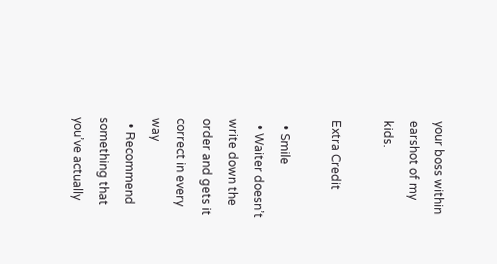your boss within earshot of my kids.

Extra Credit

  • Smile
  • Waiter doesn’t write down the order and gets it correct in every way
  • Recommend something that you’ve actually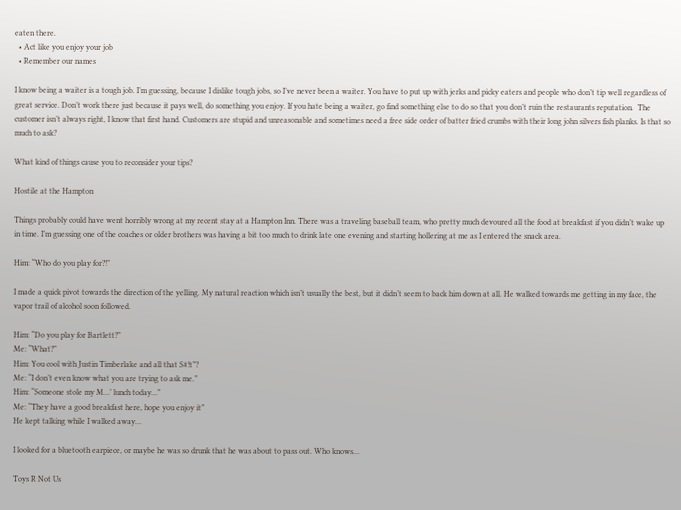eaten there.
  • Act like you enjoy your job
  • Remember our names

I know being a waiter is a tough job. I’m guessing, because I dislike tough jobs, so I’ve never been a waiter. You have to put up with jerks and picky eaters and people who don’t tip well regardless of great service. Don’t work there just because it pays well, do something you enjoy. If you hate being a waiter, go find something else to do so that you don’t ruin the restaurants reputation.  The customer isn’t always right, I know that first hand. Customers are stupid and unreasonable and sometimes need a free side order of batter fried crumbs with their long john silvers fish planks. Is that so much to ask?

What kind of things cause you to reconsider your tips?

Hostile at the Hampton

Things probably could have went horribly wrong at my recent stay at a Hampton Inn. There was a traveling baseball team, who pretty much devoured all the food at breakfast if you didn’t wake up in time. I’m guessing one of the coaches or older brothers was having a bit too much to drink late one evening and starting hollering at me as I entered the snack area.

Him: “Who do you play for?!”

I made a quick pivot towards the direction of the yelling. My natural reaction which isn’t usually the best, but it didn’t seem to back him down at all. He walked towards me getting in my face, the vapor trail of alcohol soon followed.

Him: “Do you play for Bartlett?”
Me: “What?”
Him: You cool with Justin Timberlake and all that S#!t”?
Me: “I don’t even know what you are trying to ask me.”
Him: “Someone stole my M…’ lunch today…”
Me: “They have a good breakfast here, hope you enjoy it”
He kept talking while I walked away…

I looked for a bluetooth earpiece, or maybe he was so drunk that he was about to pass out. Who knows…

Toys R Not Us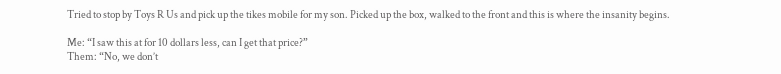Tried to stop by Toys R Us and pick up the tikes mobile for my son. Picked up the box, walked to the front and this is where the insanity begins.

Me: “I saw this at for 10 dollars less, can I get that price?”
Them: “No, we don’t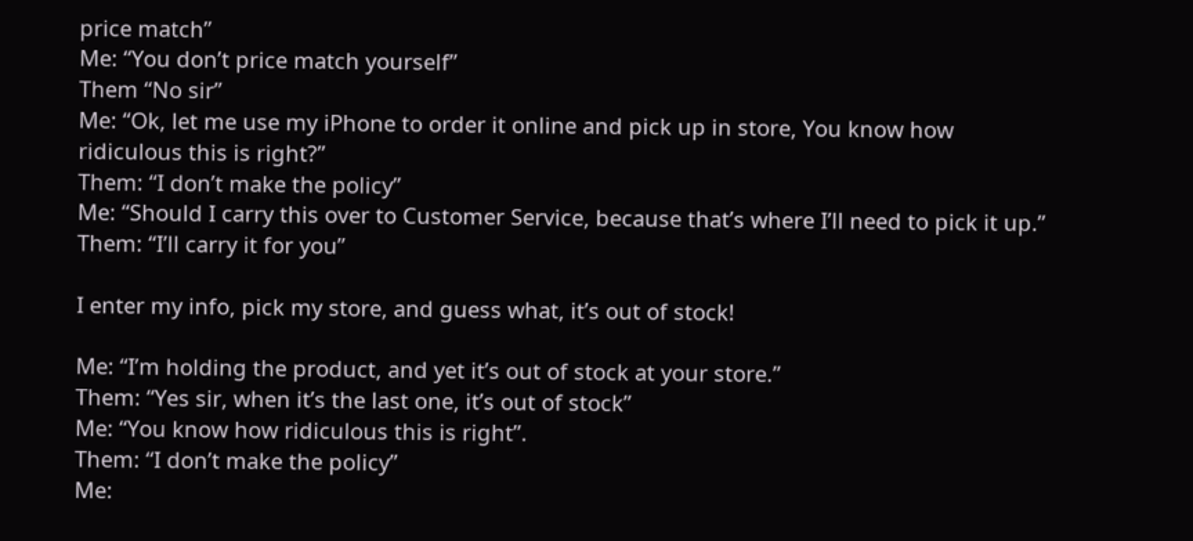price match”
Me: “You don’t price match yourself”
Them “No sir”
Me: “Ok, let me use my iPhone to order it online and pick up in store, You know how ridiculous this is right?”
Them: “I don’t make the policy”
Me: “Should I carry this over to Customer Service, because that’s where I’ll need to pick it up.”
Them: “I’ll carry it for you”

I enter my info, pick my store, and guess what, it’s out of stock!

Me: “I’m holding the product, and yet it’s out of stock at your store.”
Them: “Yes sir, when it’s the last one, it’s out of stock”
Me: “You know how ridiculous this is right”.
Them: “I don’t make the policy”
Me: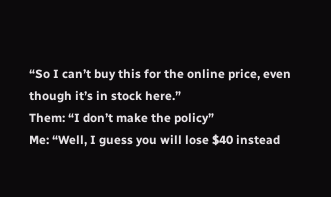“So I can’t buy this for the online price, even though it’s in stock here.”
Them: “I don’t make the policy”
Me: “Well, I guess you will lose $40 instead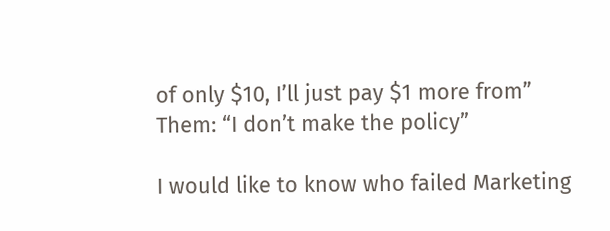of only $10, I’ll just pay $1 more from”
Them: “I don’t make the policy”

I would like to know who failed Marketing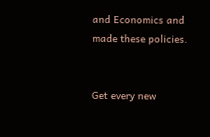and Economics and made these policies.


Get every new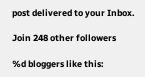post delivered to your Inbox.

Join 248 other followers

%d bloggers like this: